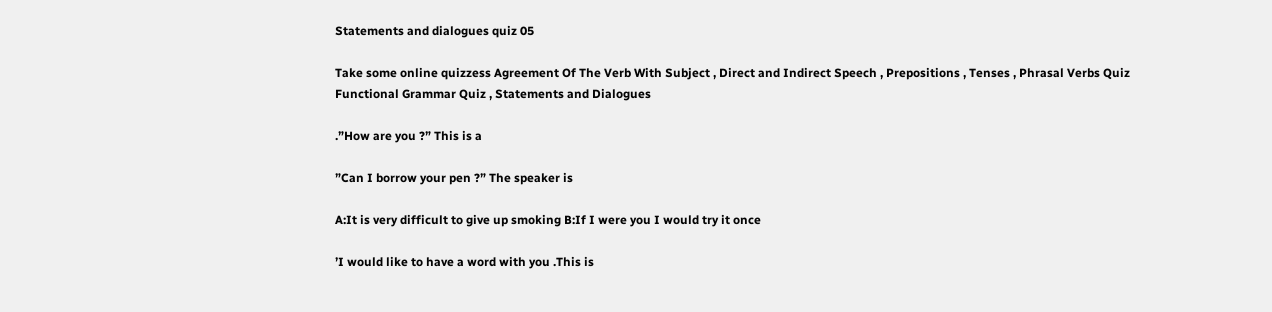Statements and dialogues quiz 05

Take some online quizzess Agreement Of The Verb With Subject , Direct and Indirect Speech , Prepositions , Tenses , Phrasal Verbs Quiz Functional Grammar Quiz , Statements and Dialogues

.”How are you ?” This is a

”Can I borrow your pen ?” The speaker is

A:It is very difficult to give up smoking B:If I were you I would try it once

’I would like to have a word with you .This is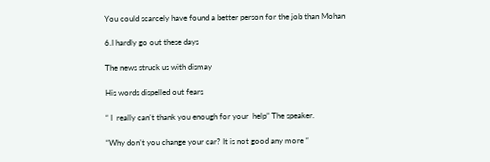You could scarcely have found a better person for the job than Mohan

6.I hardly go out these days

The news struck us with dismay

His words dispelled out fears

“ I  really can’t thank you enough for your  help” The speaker.

“Why don’t you change your car? It is not good any more “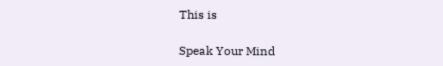This is

Speak Your Mind